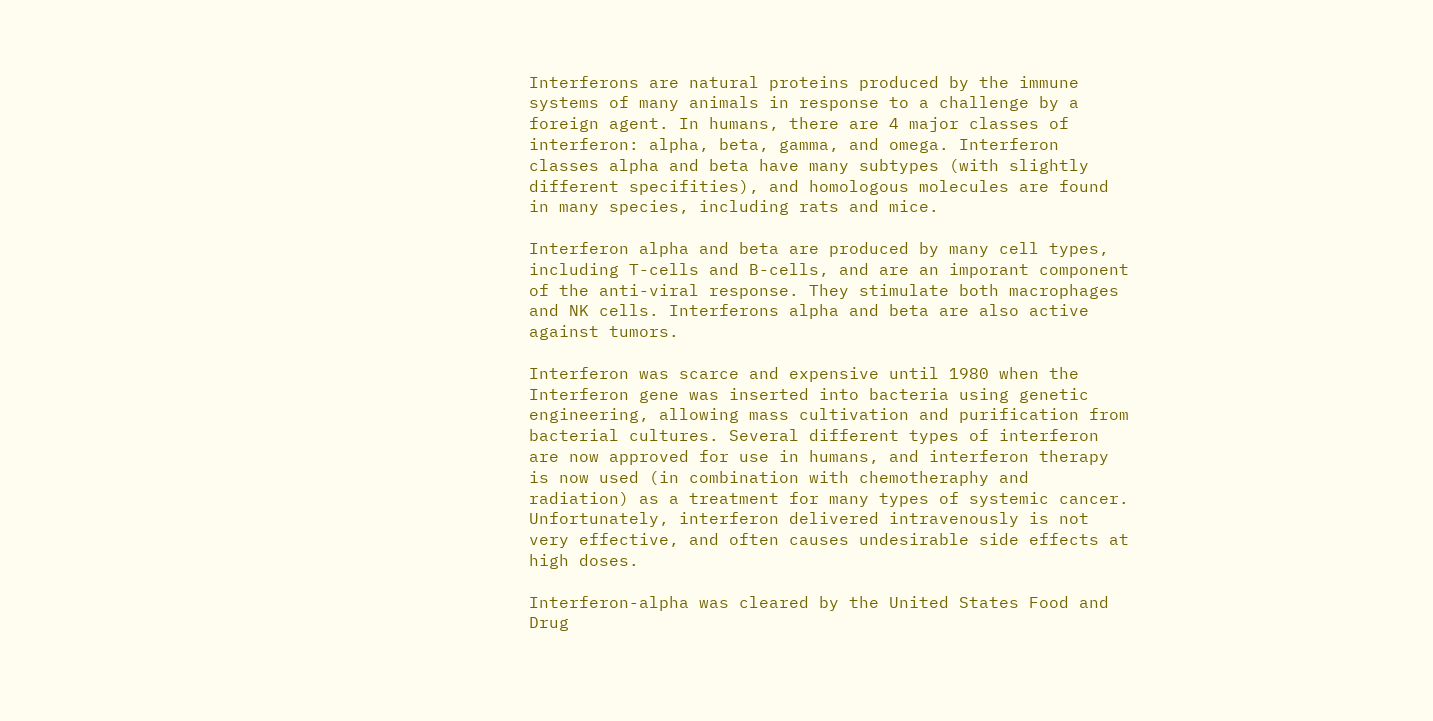Interferons are natural proteins produced by the immune systems of many animals in response to a challenge by a foreign agent. In humans, there are 4 major classes of interferon: alpha, beta, gamma, and omega. Interferon classes alpha and beta have many subtypes (with slightly different specifities), and homologous molecules are found in many species, including rats and mice.

Interferon alpha and beta are produced by many cell types, including T-cells and B-cells, and are an imporant component of the anti-viral response. They stimulate both macrophages and NK cells. Interferons alpha and beta are also active against tumors.

Interferon was scarce and expensive until 1980 when the Interferon gene was inserted into bacteria using genetic engineering, allowing mass cultivation and purification from bacterial cultures. Several different types of interferon are now approved for use in humans, and interferon therapy is now used (in combination with chemotheraphy and radiation) as a treatment for many types of systemic cancer. Unfortunately, interferon delivered intravenously is not very effective, and often causes undesirable side effects at high doses.

Interferon-alpha was cleared by the United States Food and Drug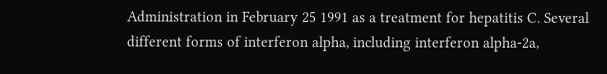Administration in February 25 1991 as a treatment for hepatitis C. Several different forms of interferon alpha, including interferon alpha-2a,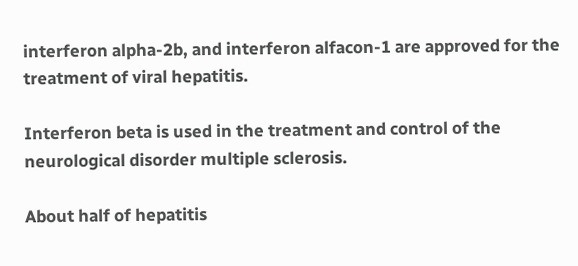interferon alpha-2b, and interferon alfacon-1 are approved for the treatment of viral hepatitis.

Interferon beta is used in the treatment and control of the neurological disorder multiple sclerosis.

About half of hepatitis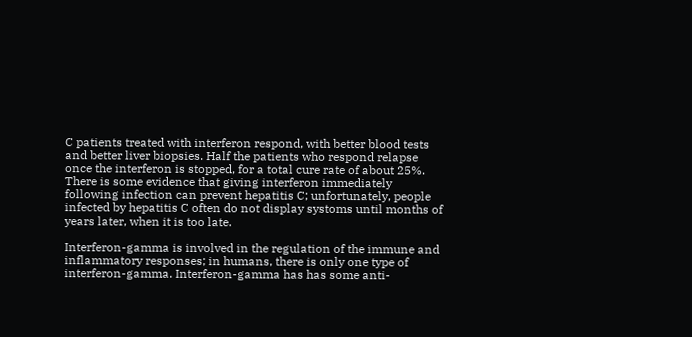C patients treated with interferon respond, with better blood tests and better liver biopsies. Half the patients who respond relapse once the interferon is stopped, for a total cure rate of about 25%. There is some evidence that giving interferon immediately following infection can prevent hepatitis C; unfortunately, people infected by hepatitis C often do not display systoms until months of years later, when it is too late.

Interferon-gamma is involved in the regulation of the immune and inflammatory responses; in humans, there is only one type of interferon-gamma. Interferon-gamma has has some anti-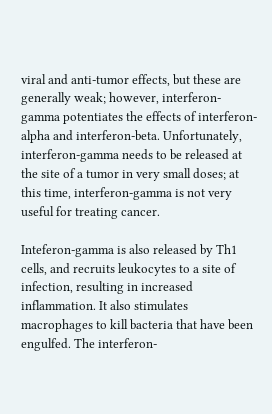viral and anti-tumor effects, but these are generally weak; however, interferon-gamma potentiates the effects of interferon-alpha and interferon-beta. Unfortunately, interferon-gamma needs to be released at the site of a tumor in very small doses; at this time, interferon-gamma is not very useful for treating cancer.

Inteferon-gamma is also released by Th1 cells, and recruits leukocytes to a site of infection, resulting in increased inflammation. It also stimulates macrophages to kill bacteria that have been engulfed. The interferon-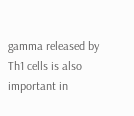gamma released by Th1 cells is also important in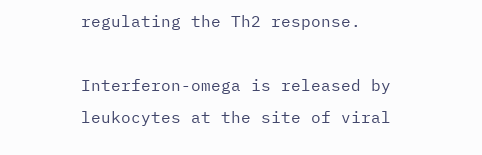regulating the Th2 response.

Interferon-omega is released by leukocytes at the site of viral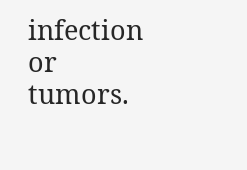infection or tumors.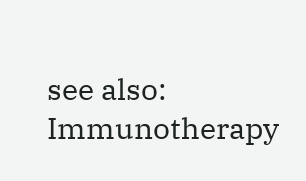see also: Immunotherapy